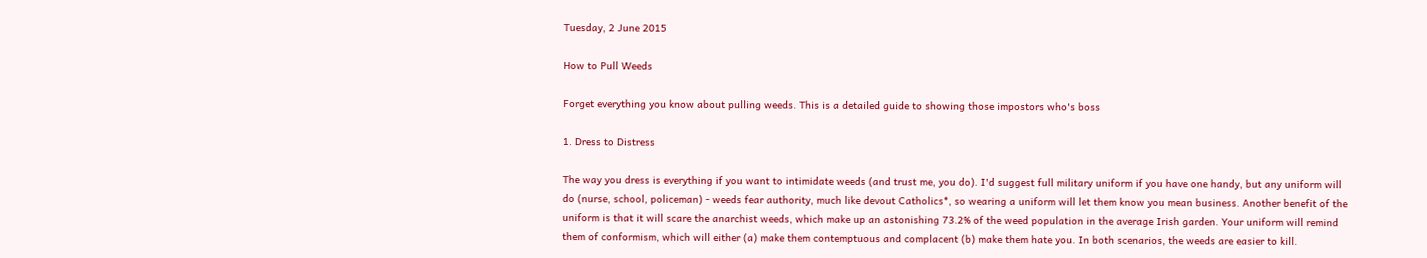Tuesday, 2 June 2015

How to Pull Weeds

Forget everything you know about pulling weeds. This is a detailed guide to showing those impostors who's boss

1. Dress to Distress

The way you dress is everything if you want to intimidate weeds (and trust me, you do). I'd suggest full military uniform if you have one handy, but any uniform will do (nurse, school, policeman) - weeds fear authority, much like devout Catholics*, so wearing a uniform will let them know you mean business. Another benefit of the uniform is that it will scare the anarchist weeds, which make up an astonishing 73.2% of the weed population in the average Irish garden. Your uniform will remind them of conformism, which will either (a) make them contemptuous and complacent (b) make them hate you. In both scenarios, the weeds are easier to kill.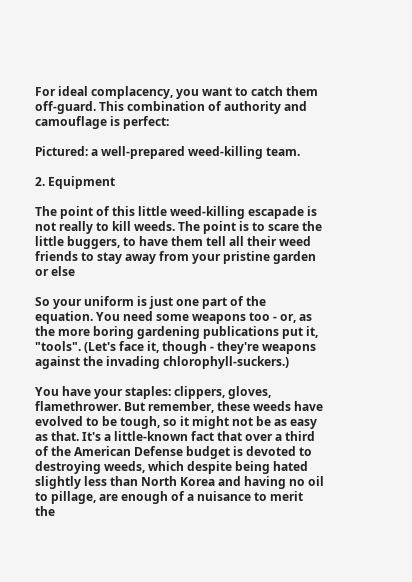For ideal complacency, you want to catch them off-guard. This combination of authority and camouflage is perfect:

Pictured: a well-prepared weed-killing team.

2. Equipment

The point of this little weed-killing escapade is not really to kill weeds. The point is to scare the little buggers, to have them tell all their weed friends to stay away from your pristine garden or else

So your uniform is just one part of the equation. You need some weapons too - or, as the more boring gardening publications put it, "tools". (Let's face it, though - they're weapons against the invading chlorophyll-suckers.)

You have your staples: clippers, gloves, flamethrower. But remember, these weeds have evolved to be tough, so it might not be as easy as that. It's a little-known fact that over a third of the American Defense budget is devoted to destroying weeds, which despite being hated slightly less than North Korea and having no oil to pillage, are enough of a nuisance to merit the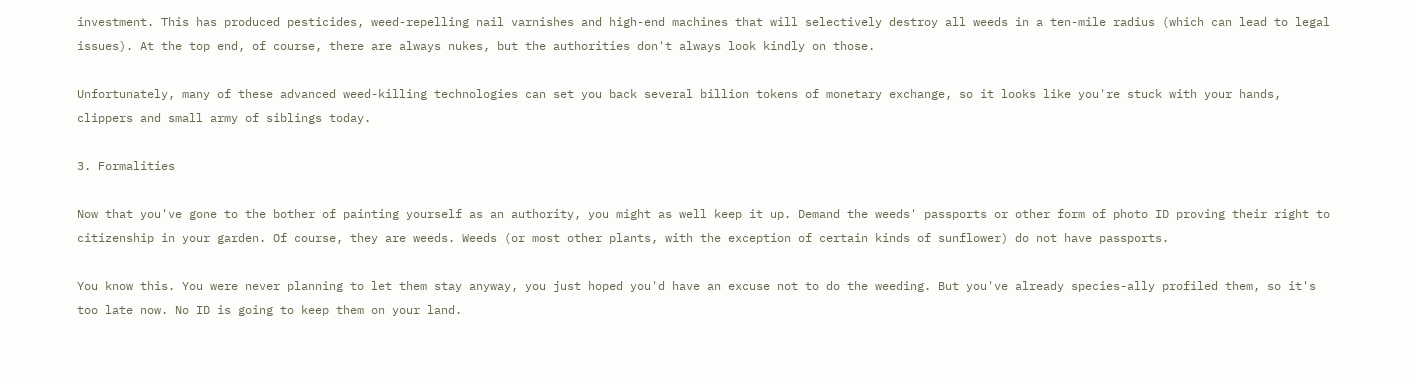investment. This has produced pesticides, weed-repelling nail varnishes and high-end machines that will selectively destroy all weeds in a ten-mile radius (which can lead to legal issues). At the top end, of course, there are always nukes, but the authorities don't always look kindly on those.

Unfortunately, many of these advanced weed-killing technologies can set you back several billion tokens of monetary exchange, so it looks like you're stuck with your hands, clippers and small army of siblings today.

3. Formalities

Now that you've gone to the bother of painting yourself as an authority, you might as well keep it up. Demand the weeds' passports or other form of photo ID proving their right to citizenship in your garden. Of course, they are weeds. Weeds (or most other plants, with the exception of certain kinds of sunflower) do not have passports.

You know this. You were never planning to let them stay anyway, you just hoped you'd have an excuse not to do the weeding. But you've already species-ally profiled them, so it's too late now. No ID is going to keep them on your land.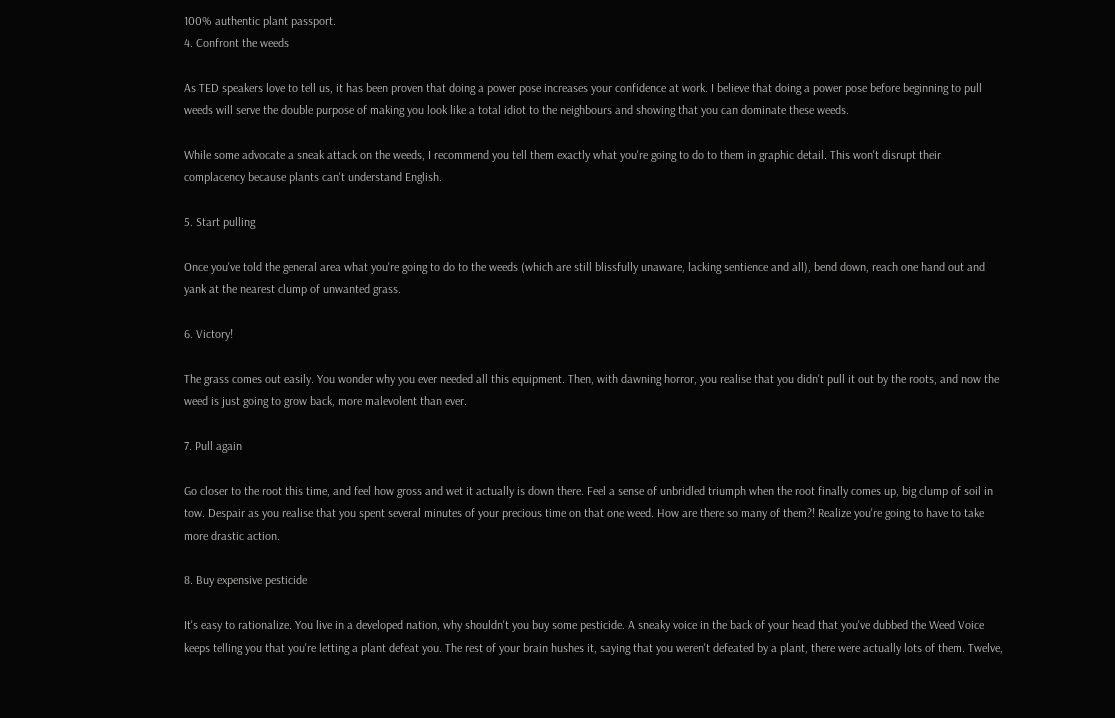100% authentic plant passport.
4. Confront the weeds

As TED speakers love to tell us, it has been proven that doing a power pose increases your confidence at work. I believe that doing a power pose before beginning to pull weeds will serve the double purpose of making you look like a total idiot to the neighbours and showing that you can dominate these weeds.

While some advocate a sneak attack on the weeds, I recommend you tell them exactly what you're going to do to them in graphic detail. This won't disrupt their complacency because plants can't understand English.

5. Start pulling

Once you've told the general area what you're going to do to the weeds (which are still blissfully unaware, lacking sentience and all), bend down, reach one hand out and yank at the nearest clump of unwanted grass.

6. Victory!

The grass comes out easily. You wonder why you ever needed all this equipment. Then, with dawning horror, you realise that you didn't pull it out by the roots, and now the weed is just going to grow back, more malevolent than ever.

7. Pull again

Go closer to the root this time, and feel how gross and wet it actually is down there. Feel a sense of unbridled triumph when the root finally comes up, big clump of soil in tow. Despair as you realise that you spent several minutes of your precious time on that one weed. How are there so many of them?! Realize you're going to have to take more drastic action.

8. Buy expensive pesticide

It's easy to rationalize. You live in a developed nation, why shouldn't you buy some pesticide. A sneaky voice in the back of your head that you've dubbed the Weed Voice keeps telling you that you're letting a plant defeat you. The rest of your brain hushes it, saying that you weren't defeated by a plant, there were actually lots of them. Twelve,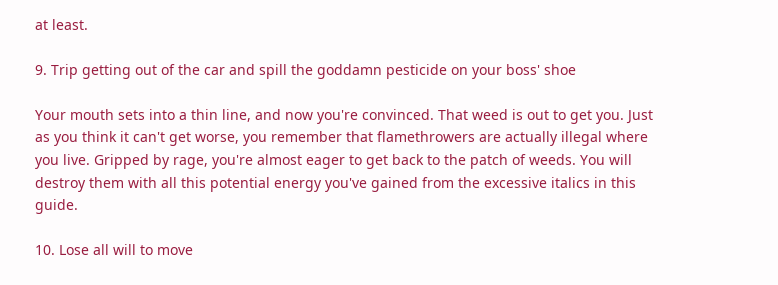at least.

9. Trip getting out of the car and spill the goddamn pesticide on your boss' shoe

Your mouth sets into a thin line, and now you're convinced. That weed is out to get you. Just as you think it can't get worse, you remember that flamethrowers are actually illegal where you live. Gripped by rage, you're almost eager to get back to the patch of weeds. You will destroy them with all this potential energy you've gained from the excessive italics in this guide.

10. Lose all will to move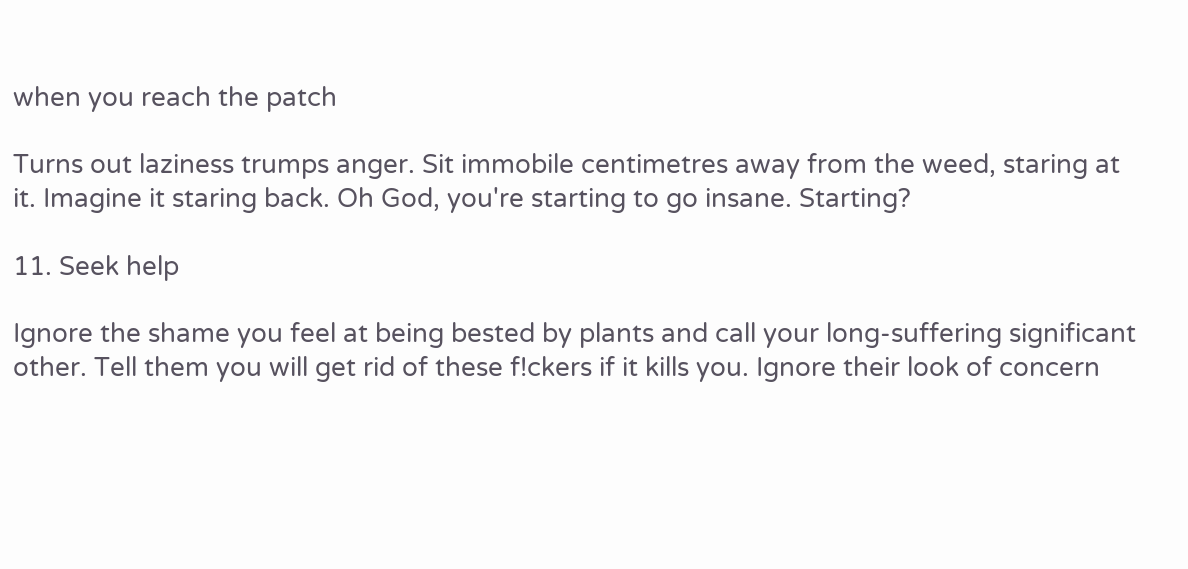when you reach the patch

Turns out laziness trumps anger. Sit immobile centimetres away from the weed, staring at it. Imagine it staring back. Oh God, you're starting to go insane. Starting?

11. Seek help

Ignore the shame you feel at being bested by plants and call your long-suffering significant other. Tell them you will get rid of these f!ckers if it kills you. Ignore their look of concern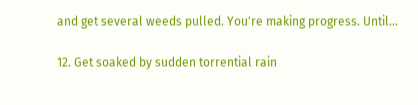and get several weeds pulled. You're making progress. Until...

12. Get soaked by sudden torrential rain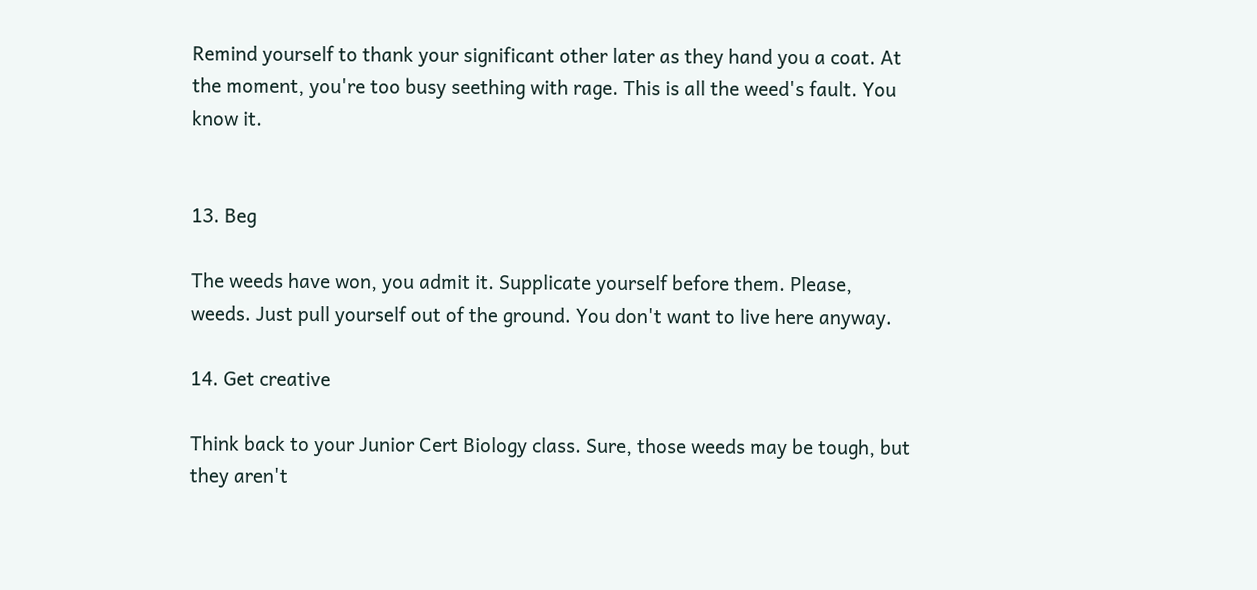Remind yourself to thank your significant other later as they hand you a coat. At the moment, you're too busy seething with rage. This is all the weed's fault. You know it.


13. Beg

The weeds have won, you admit it. Supplicate yourself before them. Please, weeds. Just pull yourself out of the ground. You don't want to live here anyway.

14. Get creative

Think back to your Junior Cert Biology class. Sure, those weeds may be tough, but they aren't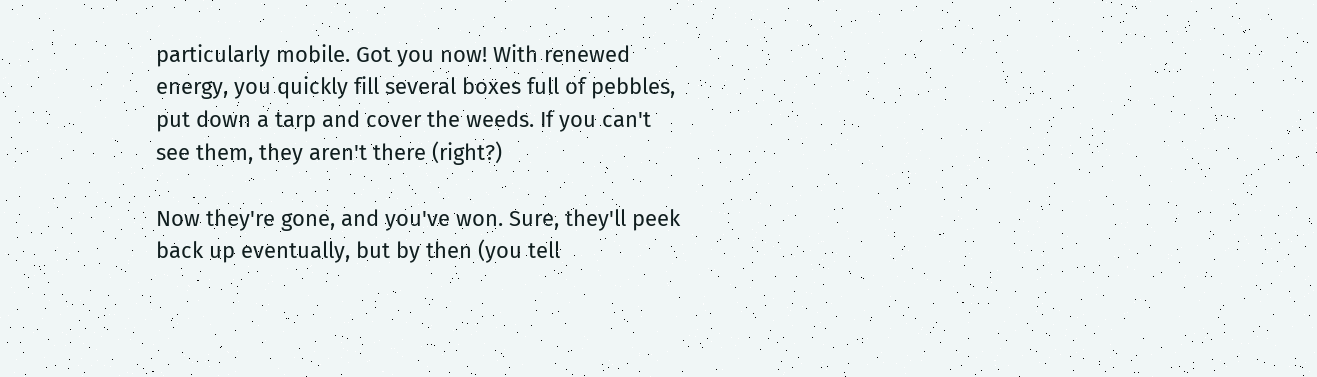particularly mobile. Got you now! With renewed energy, you quickly fill several boxes full of pebbles, put down a tarp and cover the weeds. If you can't see them, they aren't there (right?)

Now they're gone, and you've won. Sure, they'll peek back up eventually, but by then (you tell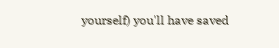yourself) you'll have saved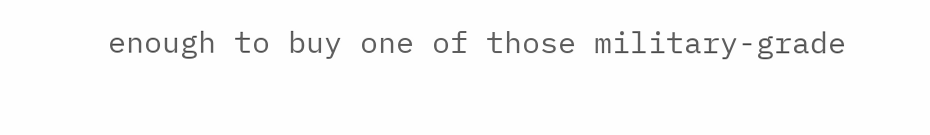enough to buy one of those military-grade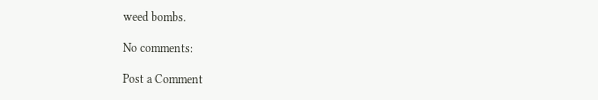weed bombs.

No comments:

Post a Comment